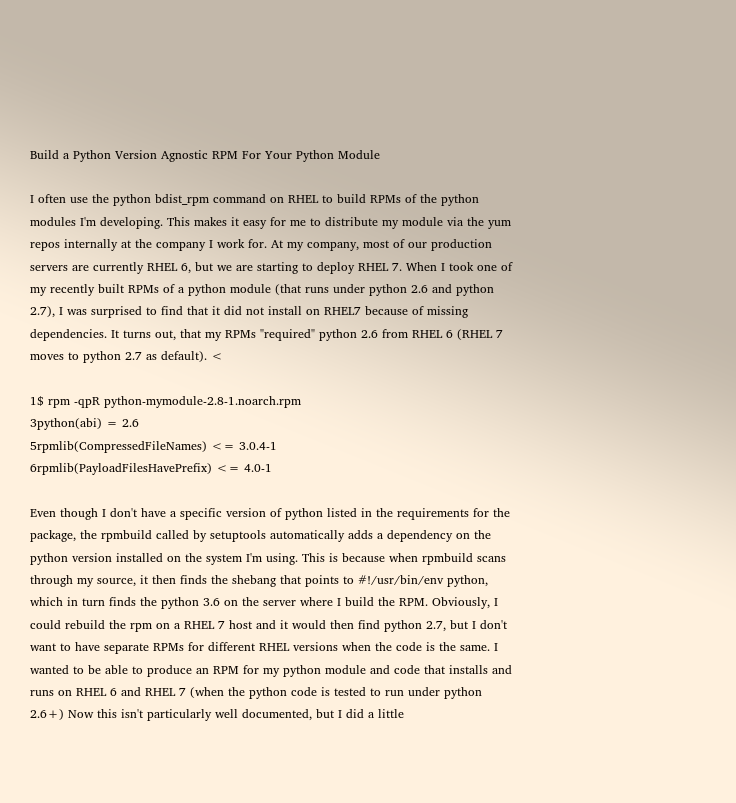Build a Python Version Agnostic RPM For Your Python Module

I often use the python bdist_rpm command on RHEL to build RPMs of the python modules I'm developing. This makes it easy for me to distribute my module via the yum repos internally at the company I work for. At my company, most of our production servers are currently RHEL 6, but we are starting to deploy RHEL 7. When I took one of my recently built RPMs of a python module (that runs under python 2.6 and python 2.7), I was surprised to find that it did not install on RHEL7 because of missing dependencies. It turns out, that my RPMs "required" python 2.6 from RHEL 6 (RHEL 7 moves to python 2.7 as default). <

1$ rpm -qpR python-mymodule-2.8-1.noarch.rpm
3python(abi) = 2.6
5rpmlib(CompressedFileNames) <= 3.0.4-1
6rpmlib(PayloadFilesHavePrefix) <= 4.0-1

Even though I don't have a specific version of python listed in the requirements for the package, the rpmbuild called by setuptools automatically adds a dependency on the python version installed on the system I'm using. This is because when rpmbuild scans through my source, it then finds the shebang that points to #!/usr/bin/env python, which in turn finds the python 3.6 on the server where I build the RPM. Obviously, I could rebuild the rpm on a RHEL 7 host and it would then find python 2.7, but I don't want to have separate RPMs for different RHEL versions when the code is the same. I wanted to be able to produce an RPM for my python module and code that installs and runs on RHEL 6 and RHEL 7 (when the python code is tested to run under python 2.6+) Now this isn't particularly well documented, but I did a little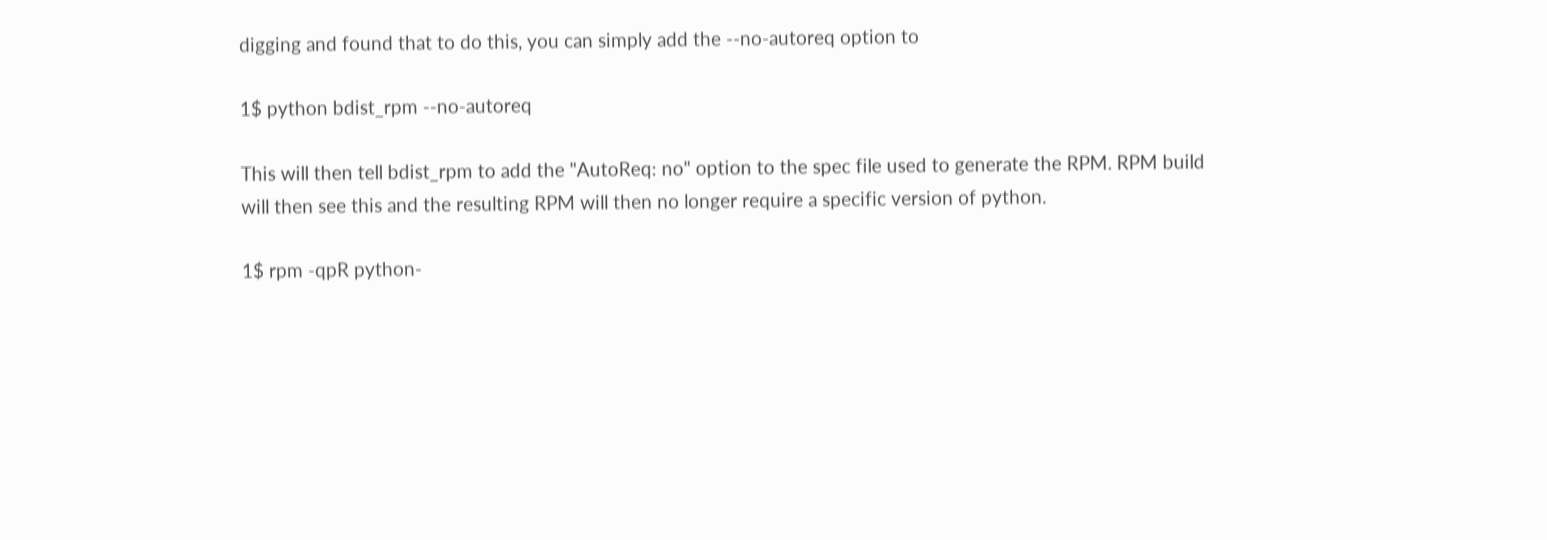digging and found that to do this, you can simply add the --no-autoreq option to

1$ python bdist_rpm --no-autoreq

This will then tell bdist_rpm to add the "AutoReq: no" option to the spec file used to generate the RPM. RPM build will then see this and the resulting RPM will then no longer require a specific version of python.

1$ rpm -qpR python-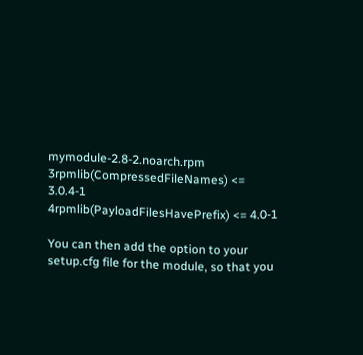mymodule-2.8-2.noarch.rpm
3rpmlib(CompressedFileNames) <= 3.0.4-1
4rpmlib(PayloadFilesHavePrefix) <= 4.0-1

You can then add the option to your setup.cfg file for the module, so that you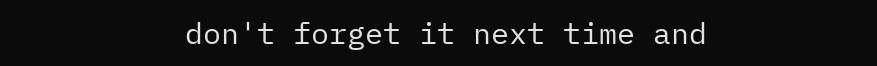don't forget it next time and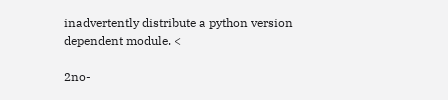inadvertently distribute a python version dependent module. <

2no-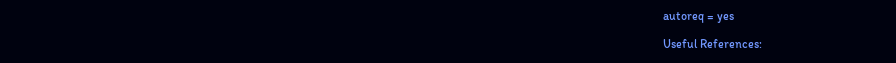autoreq = yes

Useful References: